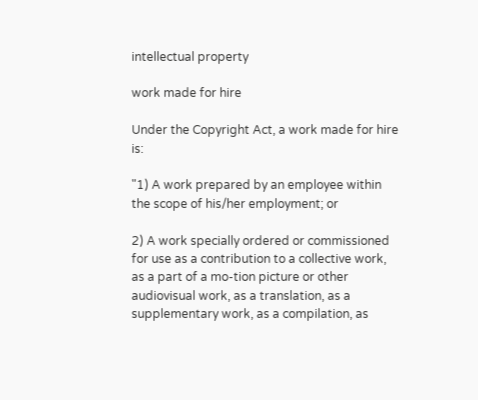intellectual property

work made for hire

Under the Copyright Act, a work made for hire is:

"1) A work prepared by an employee within the scope of his/her employment; or

2) A work specially ordered or commissioned for use as a contribution to a collective work, as a part of a mo-tion picture or other audiovisual work, as a translation, as a supplementary work, as a compilation, as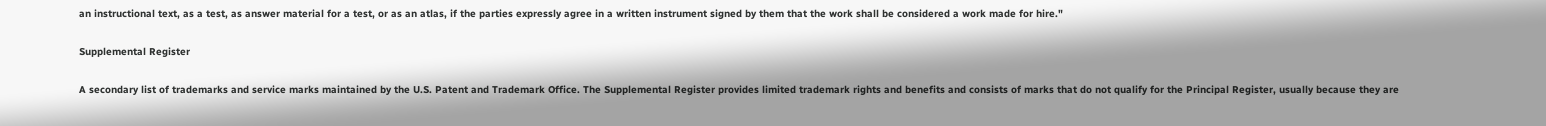an instructional text, as a test, as answer material for a test, or as an atlas, if the parties expressly agree in a written instrument signed by them that the work shall be considered a work made for hire."

Supplemental Register

A secondary list of trademarks and service marks maintained by the U.S. Patent and Trademark Office. The Supplemental Register provides limited trademark rights and benefits and consists of marks that do not qualify for the Principal Register, usually because they are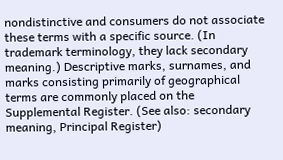nondistinctive and consumers do not associate these terms with a specific source. (In trademark terminology, they lack secondary meaning.) Descriptive marks, surnames, and marks consisting primarily of geographical terms are commonly placed on the Supplemental Register. (See also: secondary meaning, Principal Register)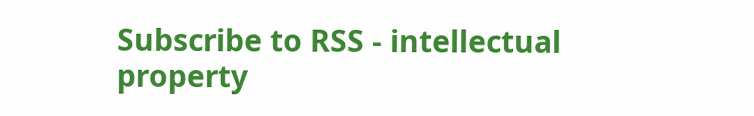Subscribe to RSS - intellectual property